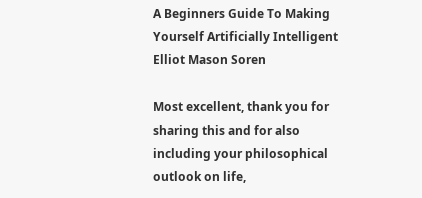A Beginners Guide To Making Yourself Artificially Intelligent
Elliot Mason Soren

Most excellent, thank you for sharing this and for also including your philosophical outlook on life,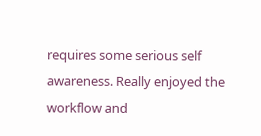requires some serious self awareness. Really enjoyed the workflow and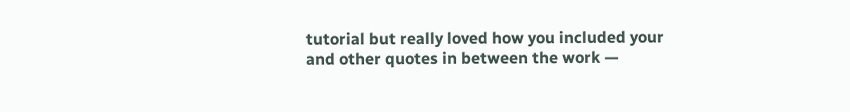tutorial but really loved how you included your and other quotes in between the work —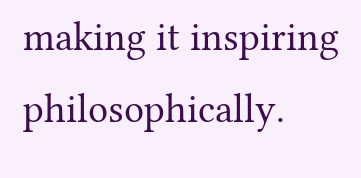making it inspiring philosophically.